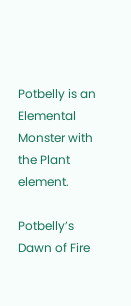Potbelly is an Elemental Monster with the Plant element.

Potbelly’s Dawn of Fire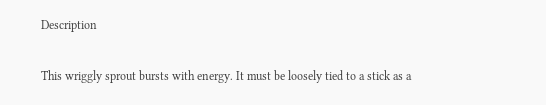Description

This wriggly sprout bursts with energy. It must be loosely tied to a stick as a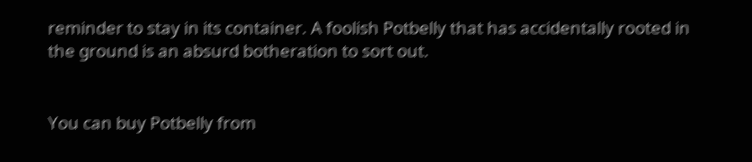reminder to stay in its container. A foolish Potbelly that has accidentally rooted in the ground is an absurd botheration to sort out.


You can buy Potbelly from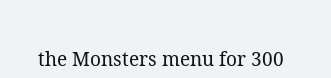the Monsters menu for 300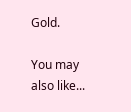Gold.

You may also like...